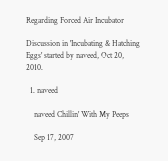Regarding Forced Air Incubator

Discussion in 'Incubating & Hatching Eggs' started by naveed, Oct 20, 2010.

  1. naveed

    naveed Chillin' With My Peeps

    Sep 17, 2007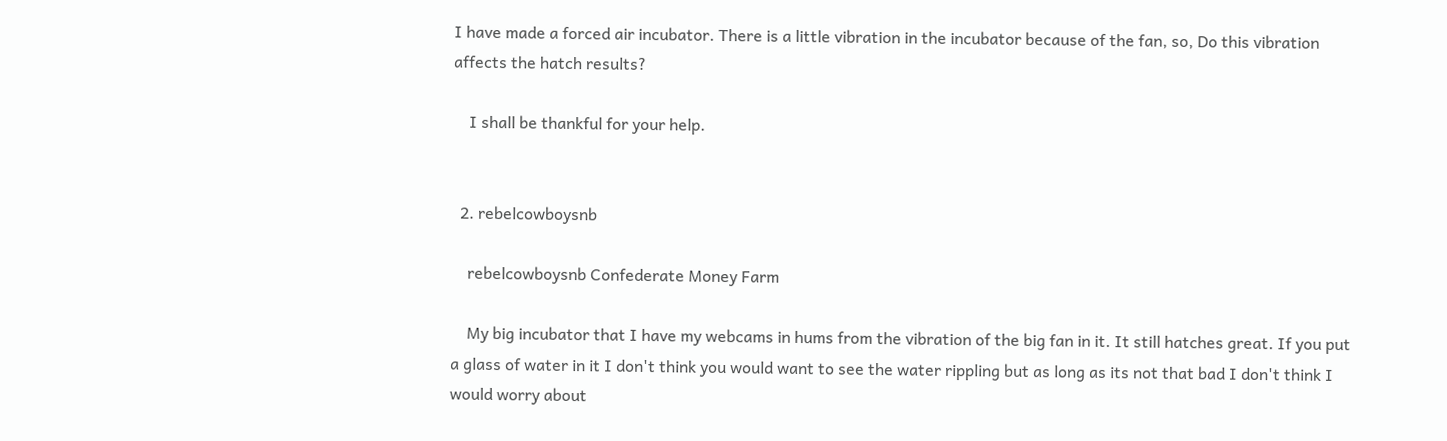I have made a forced air incubator. There is a little vibration in the incubator because of the fan, so, Do this vibration affects the hatch results?

    I shall be thankful for your help.


  2. rebelcowboysnb

    rebelcowboysnb Confederate Money Farm

    My big incubator that I have my webcams in hums from the vibration of the big fan in it. It still hatches great. If you put a glass of water in it I don't think you would want to see the water rippling but as long as its not that bad I don't think I would worry about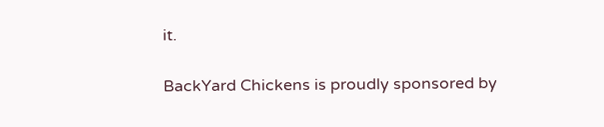it.

BackYard Chickens is proudly sponsored by